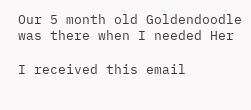Our 5 month old Goldendoodle was there when I needed Her

I received this email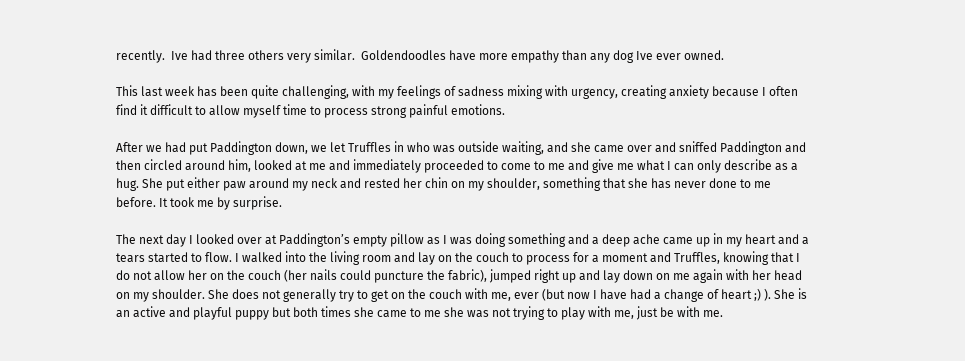recently.  Ive had three others very similar.  Goldendoodles have more empathy than any dog Ive ever owned.

This last week has been quite challenging, with my feelings of sadness mixing with urgency, creating anxiety because I often find it difficult to allow myself time to process strong painful emotions.

After we had put Paddington down, we let Truffles in who was outside waiting, and she came over and sniffed Paddington and then circled around him, looked at me and immediately proceeded to come to me and give me what I can only describe as a hug. She put either paw around my neck and rested her chin on my shoulder, something that she has never done to me before. It took me by surprise.

The next day I looked over at Paddington’s empty pillow as I was doing something and a deep ache came up in my heart and a tears started to flow. I walked into the living room and lay on the couch to process for a moment and Truffles, knowing that I do not allow her on the couch (her nails could puncture the fabric), jumped right up and lay down on me again with her head on my shoulder. She does not generally try to get on the couch with me, ever (but now I have had a change of heart ;) ). She is an active and playful puppy but both times she came to me she was not trying to play with me, just be with me.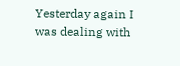Yesterday again I was dealing with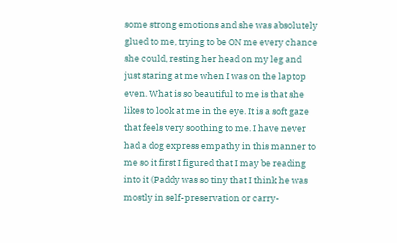some strong emotions and she was absolutely glued to me, trying to be ON me every chance she could, resting her head on my leg and just staring at me when I was on the laptop even. What is so beautiful to me is that she likes to look at me in the eye. It is a soft gaze that feels very soothing to me. I have never had a dog express empathy in this manner to me so it first I figured that I may be reading into it (Paddy was so tiny that I think he was mostly in self-preservation or carry-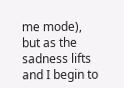me mode), but as the sadness lifts and I begin to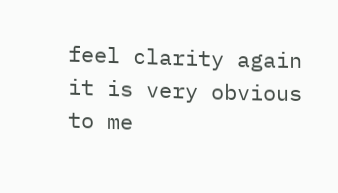feel clarity again it is very obvious to me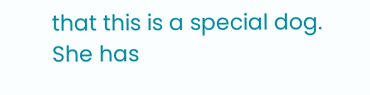that this is a special dog. She has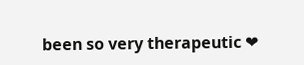been so very therapeutic ❤